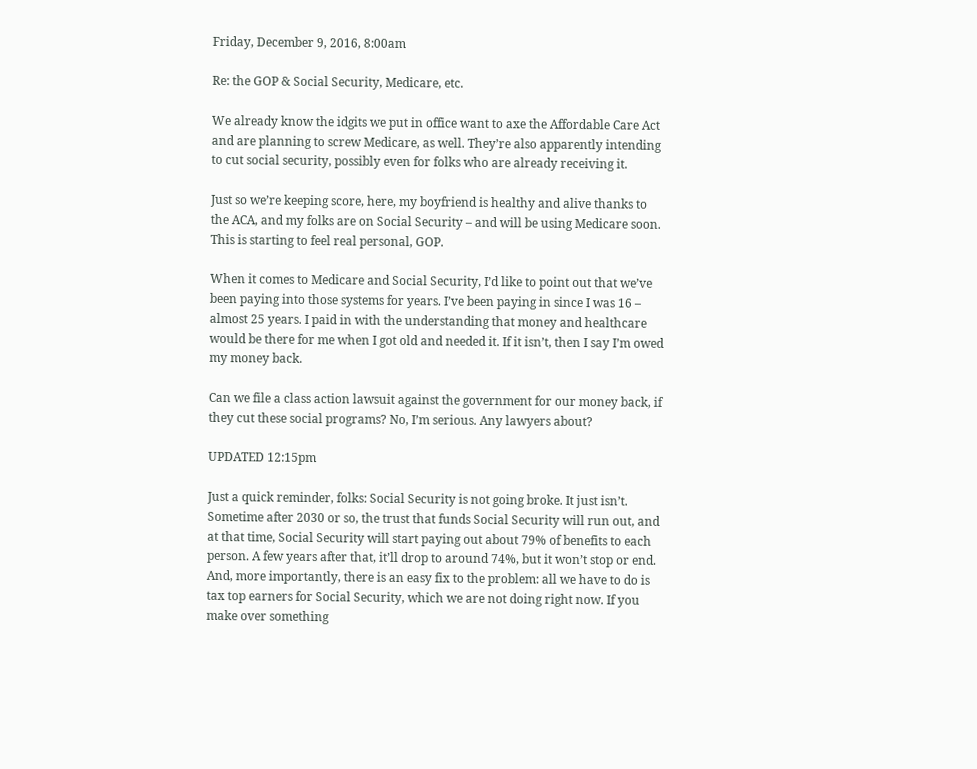Friday, December 9, 2016, 8:00am

Re: the GOP & Social Security, Medicare, etc.

We already know the idgits we put in office want to axe the Affordable Care Act and are planning to screw Medicare, as well. They’re also apparently intending to cut social security, possibly even for folks who are already receiving it.

Just so we’re keeping score, here, my boyfriend is healthy and alive thanks to the ACA, and my folks are on Social Security – and will be using Medicare soon. This is starting to feel real personal, GOP.

When it comes to Medicare and Social Security, I’d like to point out that we’ve been paying into those systems for years. I’ve been paying in since I was 16 – almost 25 years. I paid in with the understanding that money and healthcare would be there for me when I got old and needed it. If it isn’t, then I say I’m owed my money back.

Can we file a class action lawsuit against the government for our money back, if they cut these social programs? No, I’m serious. Any lawyers about?

UPDATED 12:15pm

Just a quick reminder, folks: Social Security is not going broke. It just isn’t. Sometime after 2030 or so, the trust that funds Social Security will run out, and at that time, Social Security will start paying out about 79% of benefits to each person. A few years after that, it’ll drop to around 74%, but it won’t stop or end. And, more importantly, there is an easy fix to the problem: all we have to do is tax top earners for Social Security, which we are not doing right now. If you make over something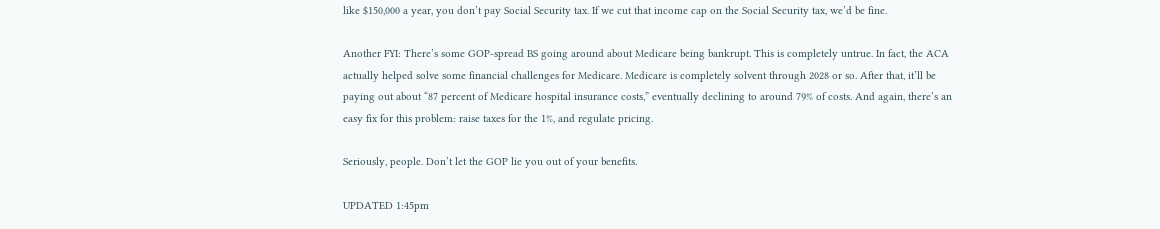like $150,000 a year, you don’t pay Social Security tax. If we cut that income cap on the Social Security tax, we’d be fine.

Another FYI: There’s some GOP-spread BS going around about Medicare being bankrupt. This is completely untrue. In fact, the ACA actually helped solve some financial challenges for Medicare. Medicare is completely solvent through 2028 or so. After that, it’ll be paying out about “87 percent of Medicare hospital insurance costs,” eventually declining to around 79% of costs. And again, there’s an easy fix for this problem: raise taxes for the 1%, and regulate pricing.

Seriously, people. Don’t let the GOP lie you out of your benefits.

UPDATED 1:45pm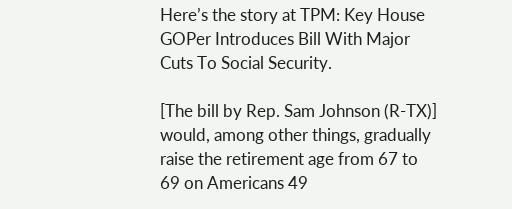Here’s the story at TPM: Key House GOPer Introduces Bill With Major Cuts To Social Security.

[The bill by Rep. Sam Johnson (R-TX)] would, among other things, gradually raise the retirement age from 67 to 69 on Americans 49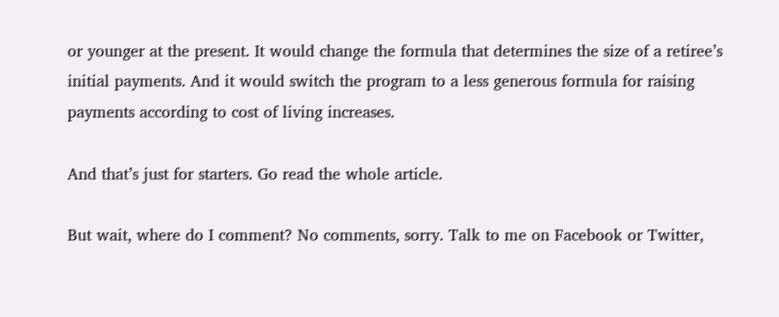or younger at the present. It would change the formula that determines the size of a retiree’s initial payments. And it would switch the program to a less generous formula for raising payments according to cost of living increases.

And that’s just for starters. Go read the whole article.

But wait, where do I comment? No comments, sorry. Talk to me on Facebook or Twitter,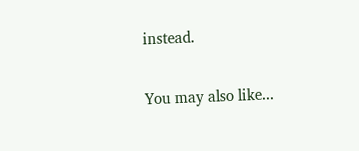instead.

You may also like...